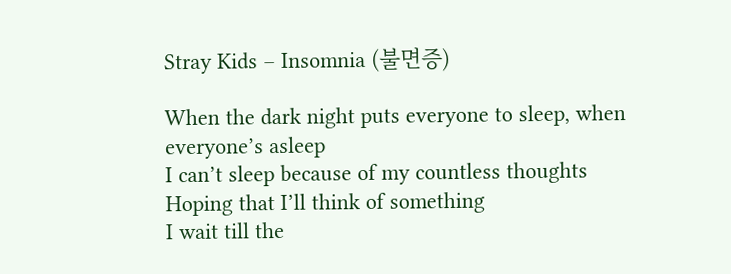Stray Kids – Insomnia (불면증)

When the dark night puts everyone to sleep, when everyone’s asleep
I can’t sleep because of my countless thoughts
Hoping that I’ll think of something
I wait till the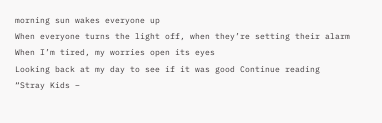morning sun wakes everyone up
When everyone turns the light off, when they’re setting their alarm
When I’m tired, my worries open its eyes
Looking back at my day to see if it was good Continue reading “Stray Kids –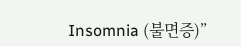Insomnia (불면증)”